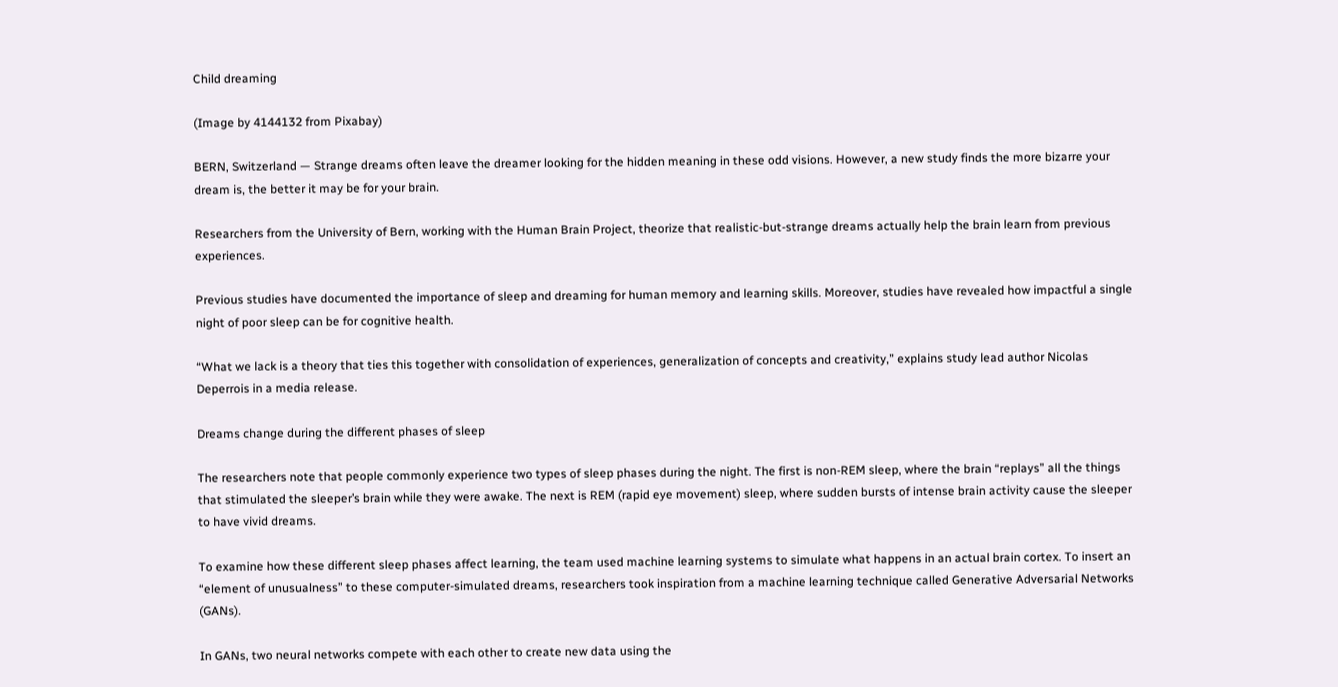Child dreaming

(Image by 4144132 from Pixabay)

BERN, Switzerland — Strange dreams often leave the dreamer looking for the hidden meaning in these odd visions. However, a new study finds the more bizarre your dream is, the better it may be for your brain.

Researchers from the University of Bern, working with the Human Brain Project, theorize that realistic-but-strange dreams actually help the brain learn from previous experiences.

Previous studies have documented the importance of sleep and dreaming for human memory and learning skills. Moreover, studies have revealed how impactful a single night of poor sleep can be for cognitive health.

“What we lack is a theory that ties this together with consolidation of experiences, generalization of concepts and creativity,” explains study lead author Nicolas Deperrois in a media release.

Dreams change during the different phases of sleep

The researchers note that people commonly experience two types of sleep phases during the night. The first is non-REM sleep, where the brain “replays” all the things that stimulated the sleeper’s brain while they were awake. The next is REM (rapid eye movement) sleep, where sudden bursts of intense brain activity cause the sleeper to have vivid dreams.

To examine how these different sleep phases affect learning, the team used machine learning systems to simulate what happens in an actual brain cortex. To insert an “element of unusualness” to these computer-simulated dreams, researchers took inspiration from a machine learning technique called Generative Adversarial Networks (GANs).

In GANs, two neural networks compete with each other to create new data using the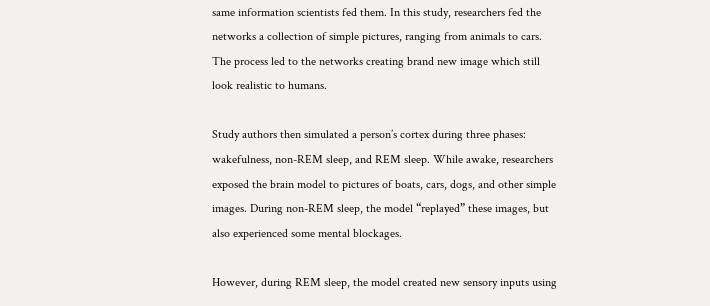same information scientists fed them. In this study, researchers fed the networks a collection of simple pictures, ranging from animals to cars. The process led to the networks creating brand new image which still look realistic to humans.

Study authors then simulated a person’s cortex during three phases: wakefulness, non-REM sleep, and REM sleep. While awake, researchers exposed the brain model to pictures of boats, cars, dogs, and other simple images. During non-REM sleep, the model “replayed” these images, but also experienced some mental blockages.

However, during REM sleep, the model created new sensory inputs using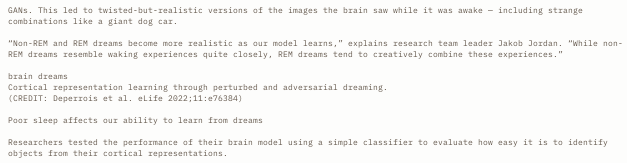GANs. This led to twisted-but-realistic versions of the images the brain saw while it was awake — including strange combinations like a giant dog car.

“Non-REM and REM dreams become more realistic as our model learns,” explains research team leader Jakob Jordan. “While non-REM dreams resemble waking experiences quite closely, REM dreams tend to creatively combine these experiences.”

brain dreams
Cortical representation learning through perturbed and adversarial dreaming.
(CREDIT: Deperrois et al. eLife 2022;11:e76384)

Poor sleep affects our ability to learn from dreams

Researchers tested the performance of their brain model using a simple classifier to evaluate how easy it is to identify objects from their cortical representations.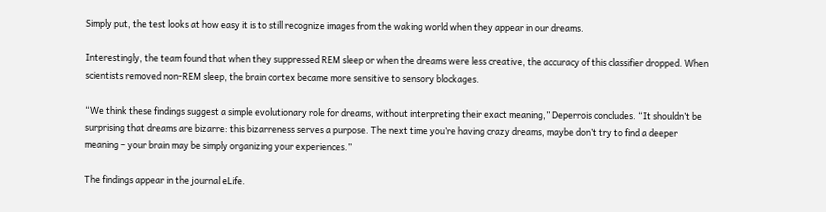Simply put, the test looks at how easy it is to still recognize images from the waking world when they appear in our dreams.

Interestingly, the team found that when they suppressed REM sleep or when the dreams were less creative, the accuracy of this classifier dropped. When scientists removed non-REM sleep, the brain cortex became more sensitive to sensory blockages.

“We think these findings suggest a simple evolutionary role for dreams, without interpreting their exact meaning,” Deperrois concludes. “It shouldn’t be surprising that dreams are bizarre: this bizarreness serves a purpose. The next time you’re having crazy dreams, maybe don’t try to find a deeper meaning – your brain may be simply organizing your experiences.”

The findings appear in the journal eLife.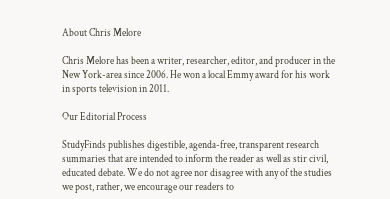About Chris Melore

Chris Melore has been a writer, researcher, editor, and producer in the New York-area since 2006. He won a local Emmy award for his work in sports television in 2011.

Our Editorial Process

StudyFinds publishes digestible, agenda-free, transparent research summaries that are intended to inform the reader as well as stir civil, educated debate. We do not agree nor disagree with any of the studies we post, rather, we encourage our readers to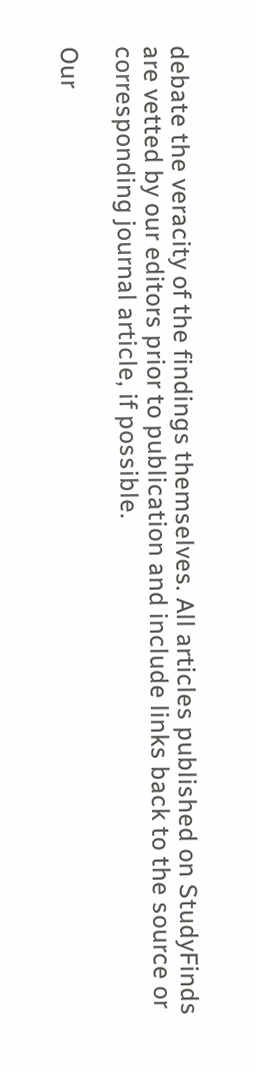debate the veracity of the findings themselves. All articles published on StudyFinds are vetted by our editors prior to publication and include links back to the source or corresponding journal article, if possible.

Our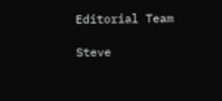Editorial Team

Steve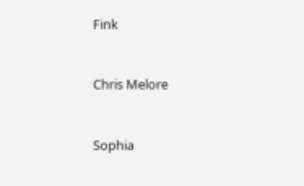Fink


Chris Melore


Sophia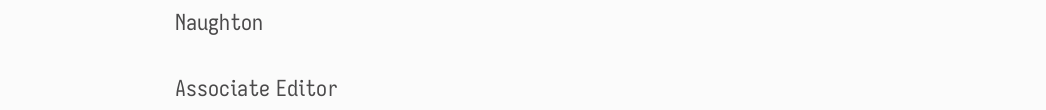Naughton

Associate Editor